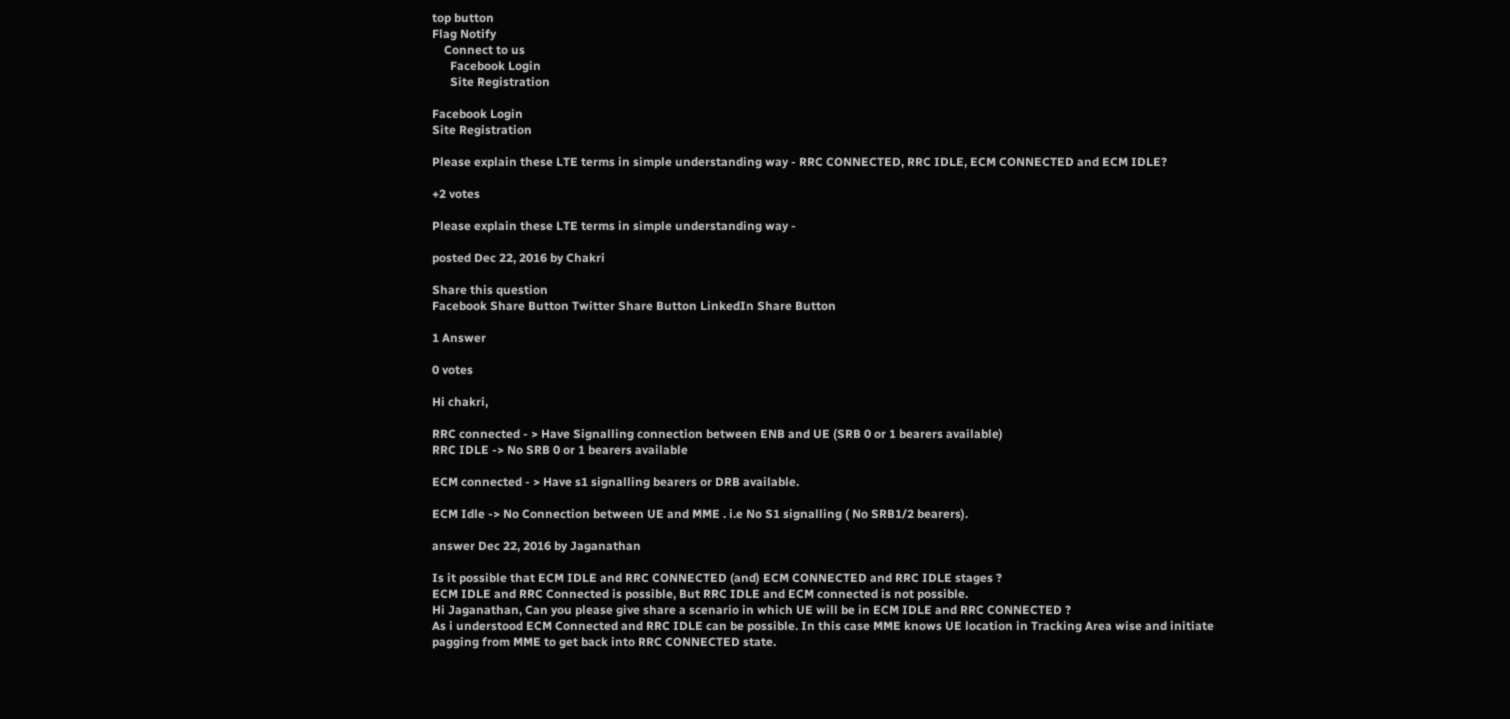top button
Flag Notify
    Connect to us
      Facebook Login
      Site Registration

Facebook Login
Site Registration

Please explain these LTE terms in simple understanding way - RRC CONNECTED, RRC IDLE, ECM CONNECTED and ECM IDLE?

+2 votes

Please explain these LTE terms in simple understanding way -

posted Dec 22, 2016 by Chakri

Share this question
Facebook Share Button Twitter Share Button LinkedIn Share Button

1 Answer

0 votes

Hi chakri,

RRC connected - > Have Signalling connection between ENB and UE (SRB 0 or 1 bearers available)
RRC IDLE -> No SRB 0 or 1 bearers available

ECM connected - > Have s1 signalling bearers or DRB available.

ECM Idle -> No Connection between UE and MME . i.e No S1 signalling ( No SRB1/2 bearers).

answer Dec 22, 2016 by Jaganathan

Is it possible that ECM IDLE and RRC CONNECTED (and) ECM CONNECTED and RRC IDLE stages ?
ECM IDLE and RRC Connected is possible, But RRC IDLE and ECM connected is not possible.
Hi Jaganathan, Can you please give share a scenario in which UE will be in ECM IDLE and RRC CONNECTED ?
As i understood ECM Connected and RRC IDLE can be possible. In this case MME knows UE location in Tracking Area wise and initiate pagging from MME to get back into RRC CONNECTED state.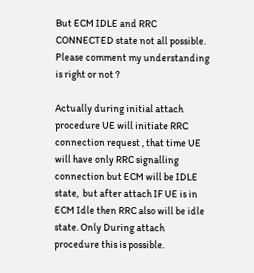But ECM IDLE and RRC CONNECTED state not all possible.  Please comment my understanding is right or not ?

Actually during initial attach procedure UE will initiate RRC connection request , that time UE will have only RRC signalling connection but ECM will be IDLE state,  but after attach IF UE is in ECM Idle then RRC also will be idle state. Only During attach procedure this is possible.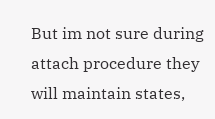But im not sure during attach procedure they will maintain states,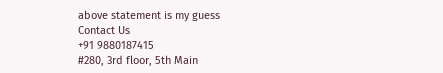above statement is my guess
Contact Us
+91 9880187415
#280, 3rd floor, 5th Main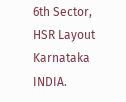6th Sector, HSR Layout
Karnataka INDIA.